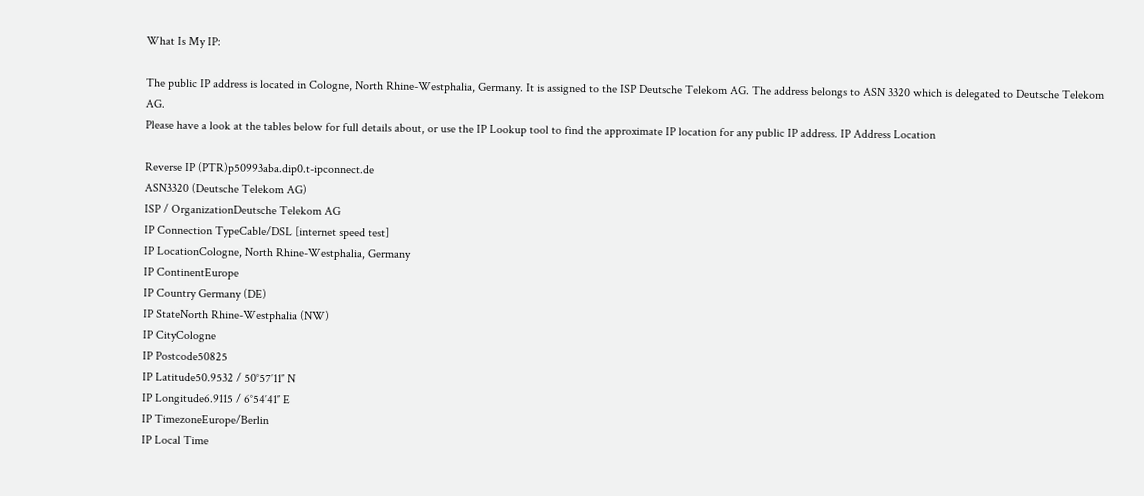What Is My IP:

The public IP address is located in Cologne, North Rhine-Westphalia, Germany. It is assigned to the ISP Deutsche Telekom AG. The address belongs to ASN 3320 which is delegated to Deutsche Telekom AG.
Please have a look at the tables below for full details about, or use the IP Lookup tool to find the approximate IP location for any public IP address. IP Address Location

Reverse IP (PTR)p50993aba.dip0.t-ipconnect.de
ASN3320 (Deutsche Telekom AG)
ISP / OrganizationDeutsche Telekom AG
IP Connection TypeCable/DSL [internet speed test]
IP LocationCologne, North Rhine-Westphalia, Germany
IP ContinentEurope
IP Country Germany (DE)
IP StateNorth Rhine-Westphalia (NW)
IP CityCologne
IP Postcode50825
IP Latitude50.9532 / 50°57′11″ N
IP Longitude6.9115 / 6°54′41″ E
IP TimezoneEurope/Berlin
IP Local Time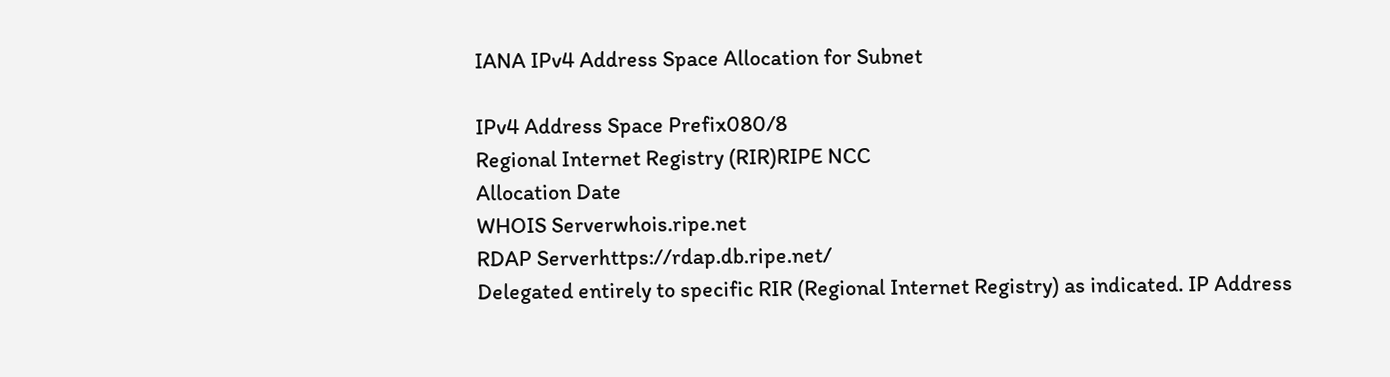IANA IPv4 Address Space Allocation for Subnet

IPv4 Address Space Prefix080/8
Regional Internet Registry (RIR)RIPE NCC
Allocation Date
WHOIS Serverwhois.ripe.net
RDAP Serverhttps://rdap.db.ripe.net/
Delegated entirely to specific RIR (Regional Internet Registry) as indicated. IP Address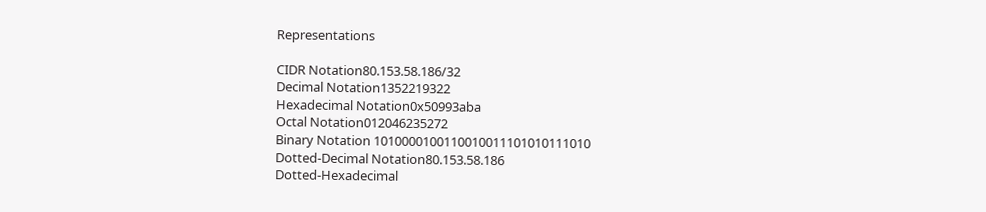Representations

CIDR Notation80.153.58.186/32
Decimal Notation1352219322
Hexadecimal Notation0x50993aba
Octal Notation012046235272
Binary Notation 1010000100110010011101010111010
Dotted-Decimal Notation80.153.58.186
Dotted-Hexadecimal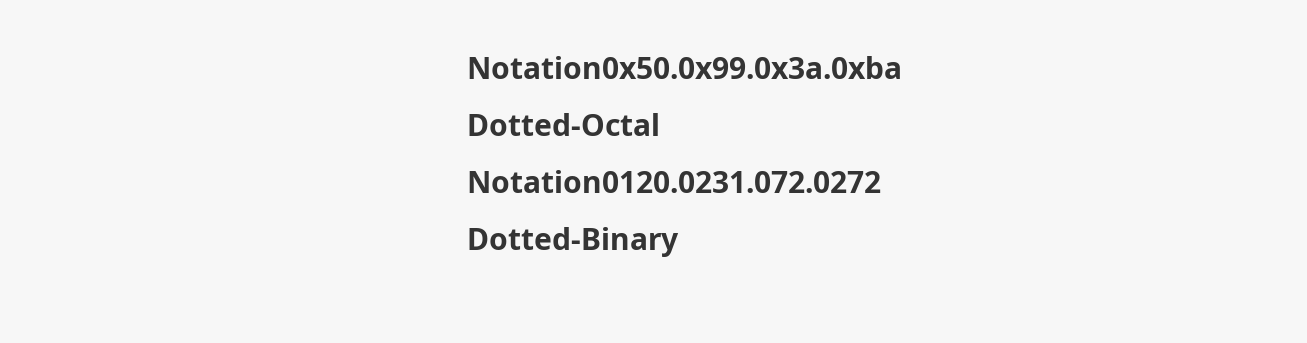Notation0x50.0x99.0x3a.0xba
Dotted-Octal Notation0120.0231.072.0272
Dotted-Binary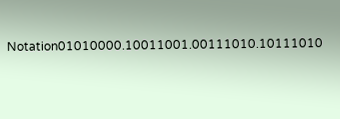Notation01010000.10011001.00111010.10111010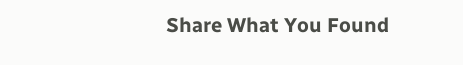Share What You Found